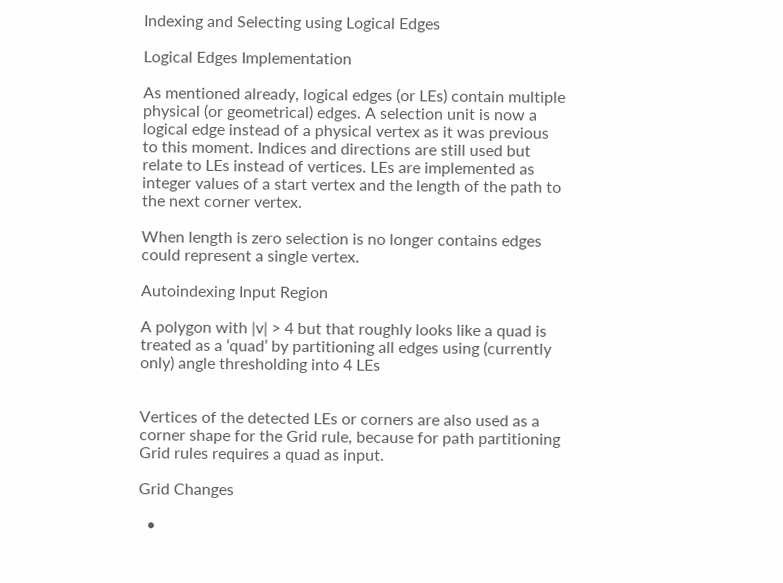Indexing and Selecting using Logical Edges

Logical Edges Implementation

As mentioned already, logical edges (or LEs) contain multiple physical (or geometrical) edges. A selection unit is now a logical edge instead of a physical vertex as it was previous to this moment. Indices and directions are still used but relate to LEs instead of vertices. LEs are implemented as integer values of a start vertex and the length of the path to the next corner vertex.

When length is zero selection is no longer contains edges could represent a single vertex.

Autoindexing Input Region

A polygon with |v| > 4 but that roughly looks like a quad is treated as a ‘quad’ by partitioning all edges using (currently only) angle thresholding into 4 LEs


Vertices of the detected LEs or corners are also used as a corner shape for the Grid rule, because for path partitioning Grid rules requires a quad as input.

Grid Changes

  •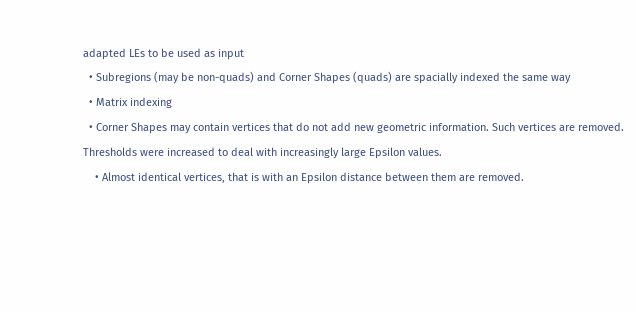adapted LEs to be used as input
  • Subregions (may be non-quads) and Corner Shapes (quads) are spacially indexed the same way
  • Matrix indexing
  • Corner Shapes may contain vertices that do not add new geometric information. Such vertices are removed. Thresholds were increased to deal with increasingly large Epsilon values.
    • Almost identical vertices, that is with an Epsilon distance between them are removed.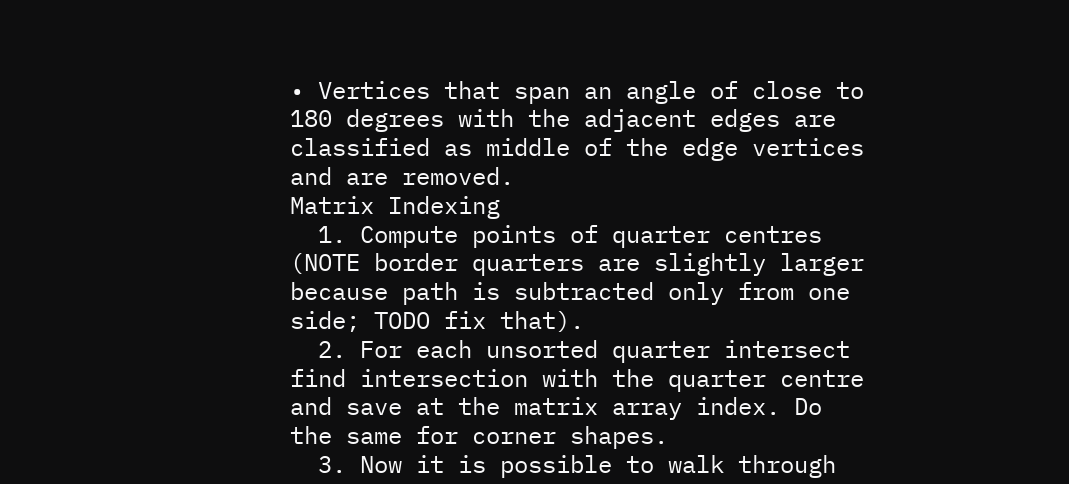• Vertices that span an angle of close to 180 degrees with the adjacent edges are classified as middle of the edge vertices and are removed.
Matrix Indexing
  1. Compute points of quarter centres (NOTE border quarters are slightly larger because path is subtracted only from one side; TODO fix that).
  2. For each unsorted quarter intersect find intersection with the quarter centre and save at the matrix array index. Do the same for corner shapes.
  3. Now it is possible to walk through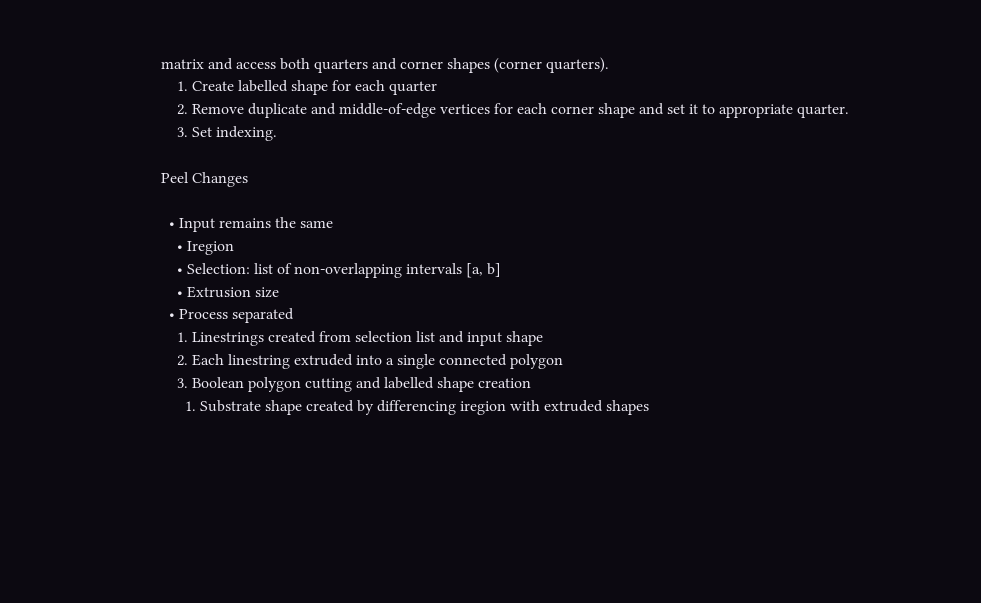matrix and access both quarters and corner shapes (corner quarters).
    1. Create labelled shape for each quarter
    2. Remove duplicate and middle-of-edge vertices for each corner shape and set it to appropriate quarter.
    3. Set indexing.

Peel Changes

  • Input remains the same
    • Iregion
    • Selection: list of non-overlapping intervals [a, b]
    • Extrusion size
  • Process separated
    1. Linestrings created from selection list and input shape
    2. Each linestring extruded into a single connected polygon
    3. Boolean polygon cutting and labelled shape creation
      1. Substrate shape created by differencing iregion with extruded shapes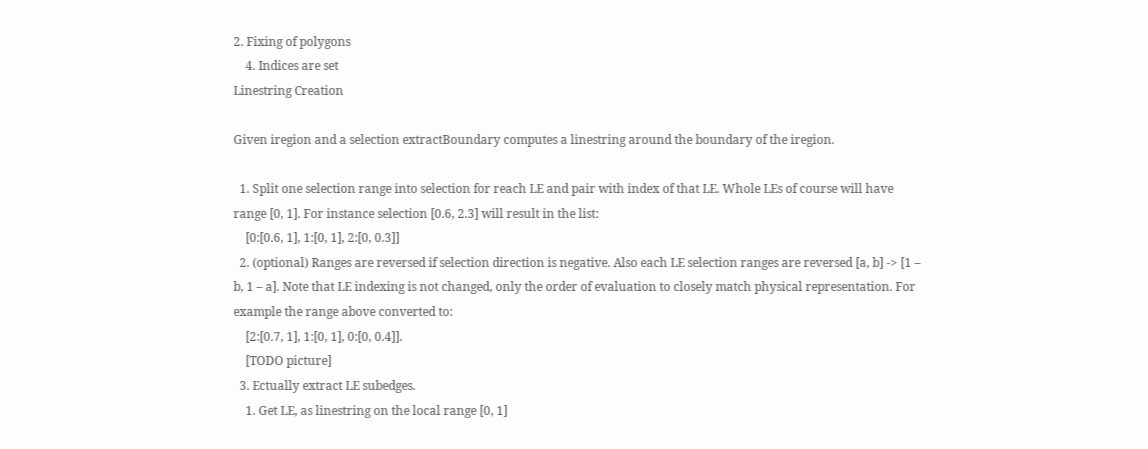2. Fixing of polygons
    4. Indices are set
Linestring Creation

Given iregion and a selection extractBoundary computes a linestring around the boundary of the iregion.

  1. Split one selection range into selection for reach LE and pair with index of that LE. Whole LEs of course will have range [0, 1]. For instance selection [0.6, 2.3] will result in the list:
    [0:[0.6, 1], 1:[0, 1], 2:[0, 0.3]]
  2. (optional) Ranges are reversed if selection direction is negative. Also each LE selection ranges are reversed [a, b] -> [1 – b, 1 – a]. Note that LE indexing is not changed, only the order of evaluation to closely match physical representation. For example the range above converted to:
    [2:[0.7, 1], 1:[0, 1], 0:[0, 0.4]].
    [TODO picture]
  3. Ectually extract LE subedges.
    1. Get LE, as linestring on the local range [0, 1]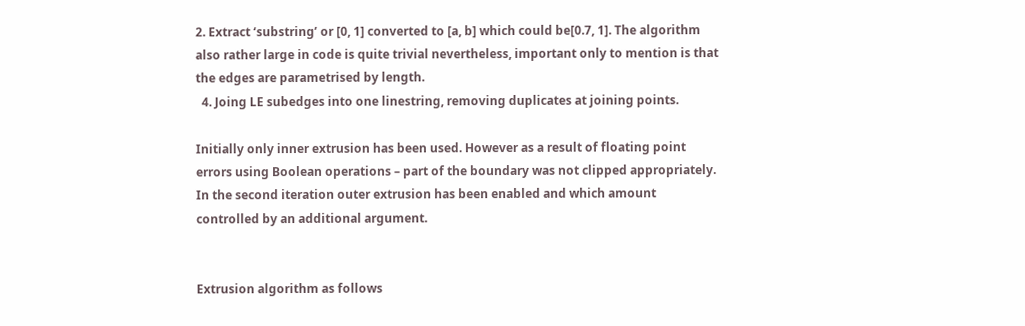2. Extract ‘substring’ or [0, 1] converted to [a, b] which could be[0.7, 1]. The algorithm also rather large in code is quite trivial nevertheless, important only to mention is that the edges are parametrised by length.
  4. Joing LE subedges into one linestring, removing duplicates at joining points.

Initially only inner extrusion has been used. However as a result of floating point errors using Boolean operations – part of the boundary was not clipped appropriately. In the second iteration outer extrusion has been enabled and which amount controlled by an additional argument.


Extrusion algorithm as follows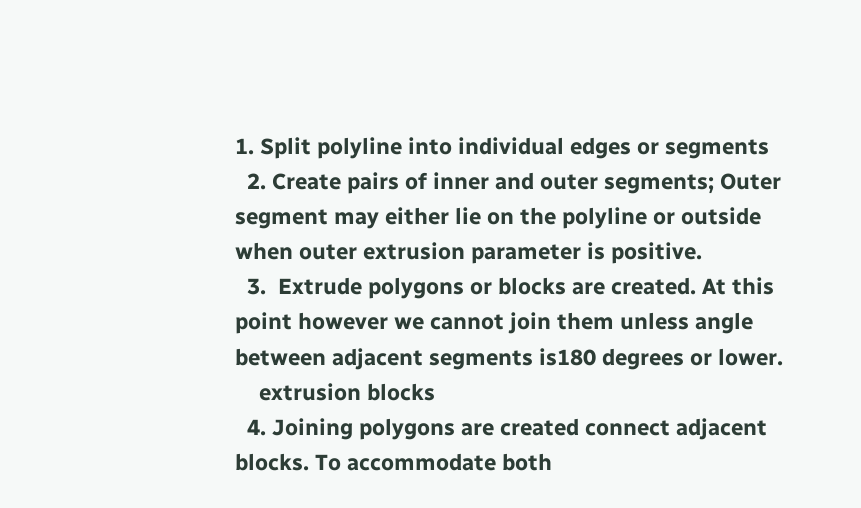1. Split polyline into individual edges or segments
  2. Create pairs of inner and outer segments; Outer segment may either lie on the polyline or outside when outer extrusion parameter is positive.
  3.  Extrude polygons or blocks are created. At this point however we cannot join them unless angle between adjacent segments is180 degrees or lower.
    extrusion blocks
  4. Joining polygons are created connect adjacent blocks. To accommodate both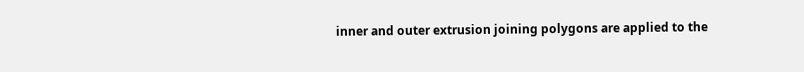inner and outer extrusion joining polygons are applied to the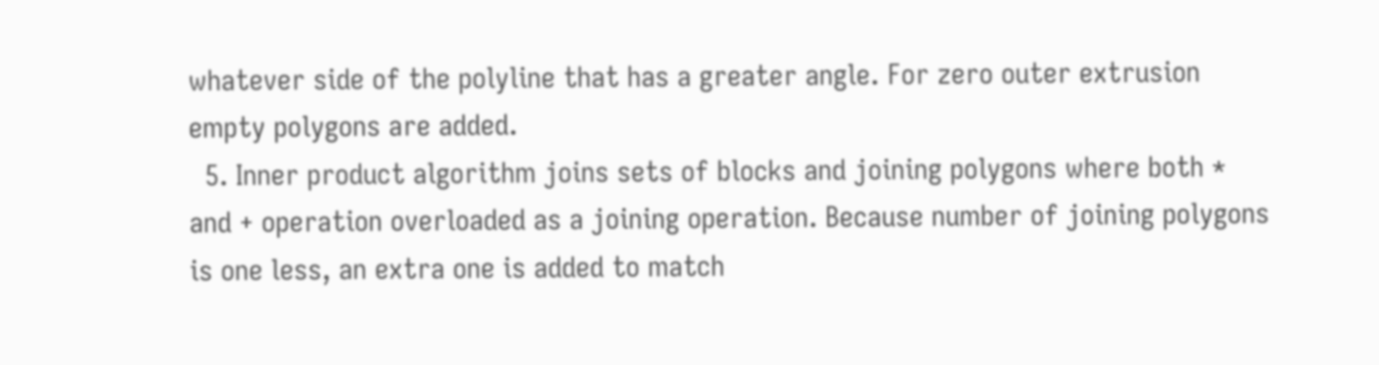whatever side of the polyline that has a greater angle. For zero outer extrusion empty polygons are added.
  5. Inner product algorithm joins sets of blocks and joining polygons where both * and + operation overloaded as a joining operation. Because number of joining polygons is one less, an extra one is added to match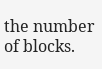the number of blocks.